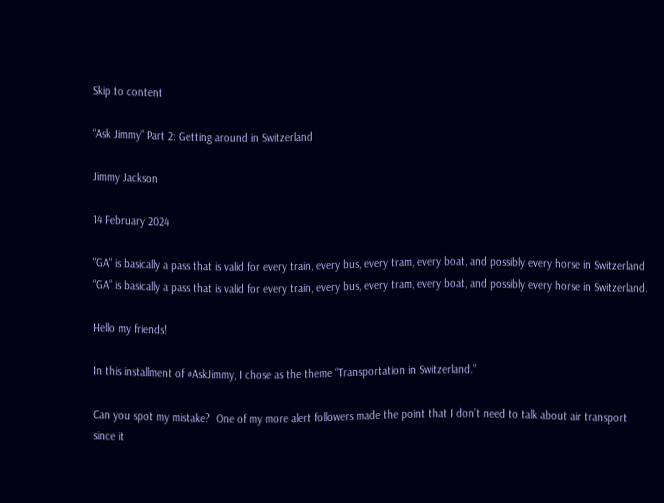Skip to content

“Ask Jimmy” Part 2: Getting around in Switzerland

Jimmy Jackson

14 February 2024

"GA" is basically a pass that is valid for every train, every bus, every tram, every boat, and possibly every horse in Switzerland “GA” is basically a pass that is valid for every train, every bus, every tram, every boat, and possibly every horse in Switzerland.

Hello my friends!

In this installment of #AskJimmy, I chose as the theme “Transportation in Switzerland.”

Can you spot my mistake?  One of my more alert followers made the point that I don’t need to talk about air transport since it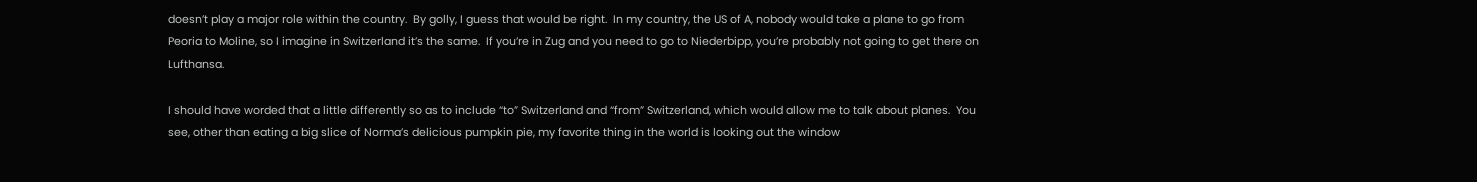doesn’t play a major role within the country.  By golly, I guess that would be right.  In my country, the US of A, nobody would take a plane to go from Peoria to Moline, so I imagine in Switzerland it’s the same.  If you’re in Zug and you need to go to Niederbipp, you’re probably not going to get there on Lufthansa.

I should have worded that a little differently so as to include “to” Switzerland and “from” Switzerland, which would allow me to talk about planes.  You see, other than eating a big slice of Norma’s delicious pumpkin pie, my favorite thing in the world is looking out the window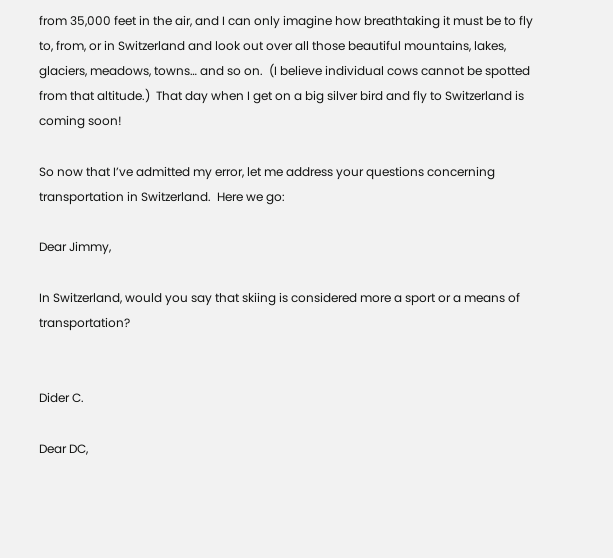from 35,000 feet in the air, and I can only imagine how breathtaking it must be to fly to, from, or in Switzerland and look out over all those beautiful mountains, lakes, glaciers, meadows, towns… and so on.  (I believe individual cows cannot be spotted from that altitude.)  That day when I get on a big silver bird and fly to Switzerland is coming soon!

So now that I’ve admitted my error, let me address your questions concerning transportation in Switzerland.  Here we go:

Dear Jimmy,

In Switzerland, would you say that skiing is considered more a sport or a means of transportation?


Dider C.

Dear DC,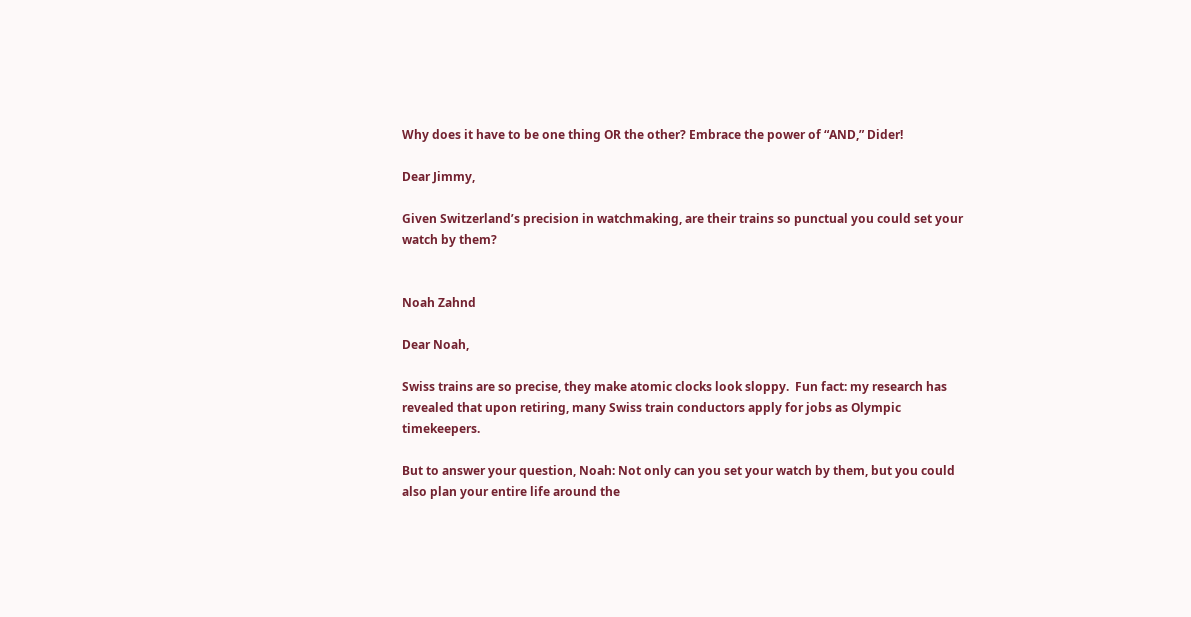Why does it have to be one thing OR the other? Embrace the power of “AND,” Dider!

Dear Jimmy,

Given Switzerland’s precision in watchmaking, are their trains so punctual you could set your watch by them?


Noah Zahnd

Dear Noah,

Swiss trains are so precise, they make atomic clocks look sloppy.  Fun fact: my research has revealed that upon retiring, many Swiss train conductors apply for jobs as Olympic timekeepers.

But to answer your question, Noah: Not only can you set your watch by them, but you could also plan your entire life around the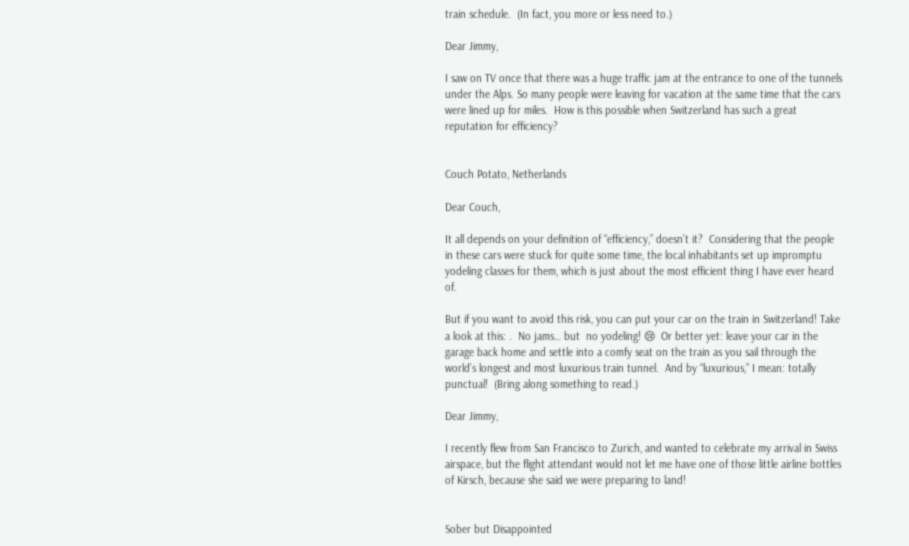train schedule.  (In fact, you more or less need to.)

Dear Jimmy,

I saw on TV once that there was a huge traffic jam at the entrance to one of the tunnels under the Alps. So many people were leaving for vacation at the same time that the cars were lined up for miles.  How is this possible when Switzerland has such a great reputation for efficiency?


Couch Potato, Netherlands

Dear Couch,

It all depends on your definition of “efficiency,” doesn’t it?  Considering that the people in these cars were stuck for quite some time, the local inhabitants set up impromptu yodeling classes for them, which is just about the most efficient thing I have ever heard of.

But if you want to avoid this risk, you can put your car on the train in Switzerland! Take a look at this: .  No jams… but  no yodeling! 😢  Or better yet: leave your car in the garage back home and settle into a comfy seat on the train as you sail through the world’s longest and most luxurious train tunnel.  And by “luxurious,” I mean: totally punctual!  (Bring along something to read.)

Dear Jimmy,

I recently flew from San Francisco to Zurich, and wanted to celebrate my arrival in Swiss airspace, but the flight attendant would not let me have one of those little airline bottles of Kirsch, because she said we were preparing to land!


Sober but Disappointed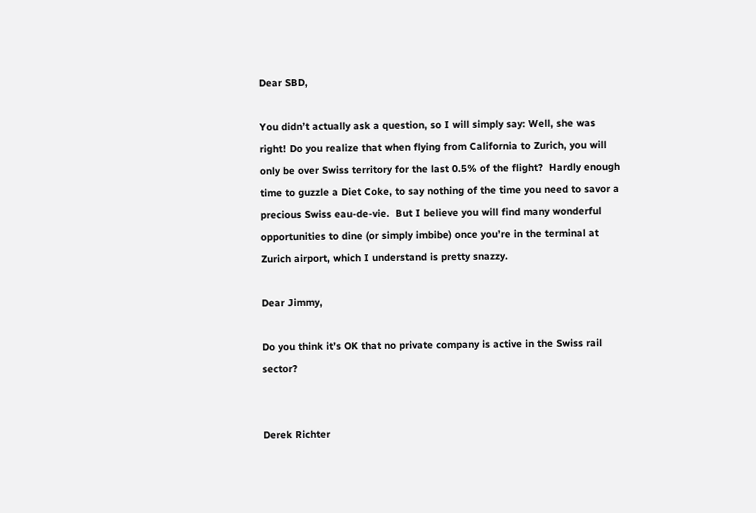Dear SBD,

You didn’t actually ask a question, so I will simply say: Well, she was right! Do you realize that when flying from California to Zurich, you will only be over Swiss territory for the last 0.5% of the flight?  Hardly enough time to guzzle a Diet Coke, to say nothing of the time you need to savor a precious Swiss eau-de-vie.  But I believe you will find many wonderful opportunities to dine (or simply imbibe) once you’re in the terminal at Zurich airport, which I understand is pretty snazzy.

Dear Jimmy,

Do you think it’s OK that no private company is active in the Swiss rail sector?


Derek Richter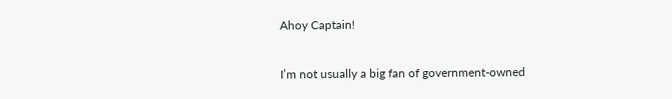Ahoy Captain!

I’m not usually a big fan of government-owned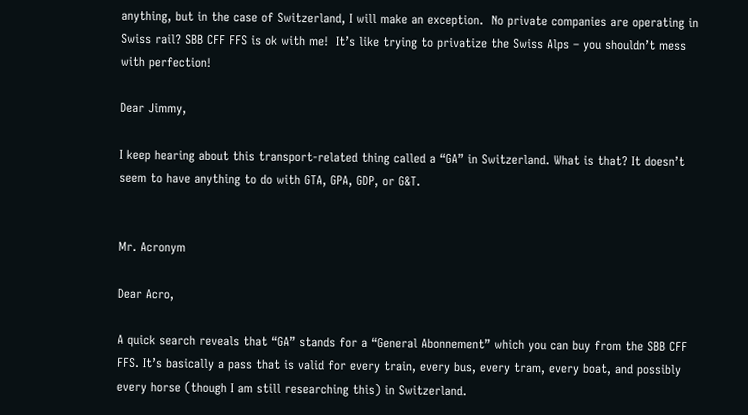anything, but in the case of Switzerland, I will make an exception.  No private companies are operating in Swiss rail? SBB CFF FFS is ok with me!  It’s like trying to privatize the Swiss Alps – you shouldn’t mess with perfection!

Dear Jimmy,

I keep hearing about this transport-related thing called a “GA” in Switzerland. What is that? It doesn’t seem to have anything to do with GTA, GPA, GDP, or G&T.


Mr. Acronym

Dear Acro,

A quick search reveals that “GA” stands for a “General Abonnement” which you can buy from the SBB CFF FFS. It’s basically a pass that is valid for every train, every bus, every tram, every boat, and possibly every horse (though I am still researching this) in Switzerland.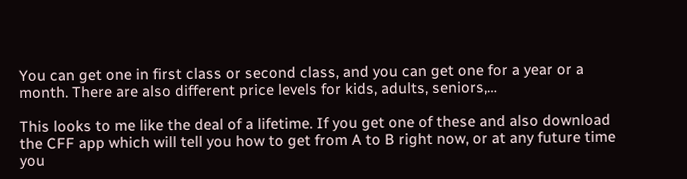You can get one in first class or second class, and you can get one for a year or a month. There are also different price levels for kids, adults, seniors,…

This looks to me like the deal of a lifetime. If you get one of these and also download the CFF app which will tell you how to get from A to B right now, or at any future time you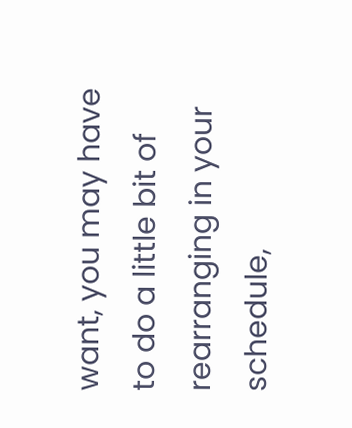want, you may have to do a little bit of rearranging in your schedule,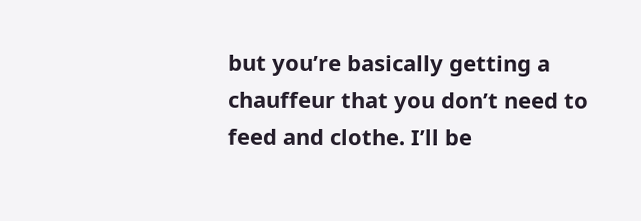but you’re basically getting a chauffeur that you don’t need to feed and clothe. I’ll be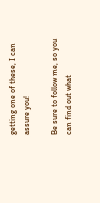getting one of these, I can assure you!

Be sure to follow me, so you can find out what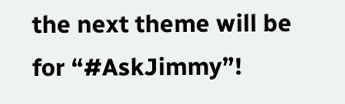the next theme will be for “#AskJimmy”!